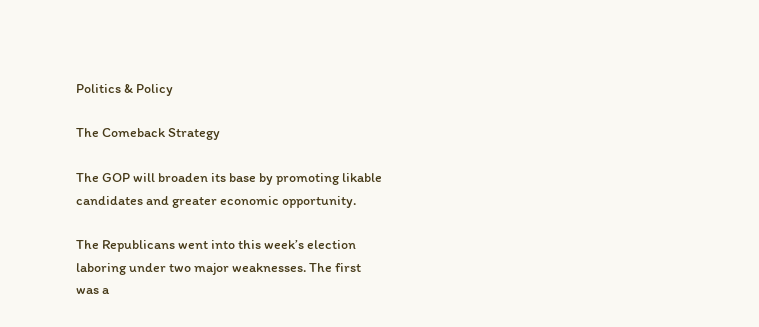Politics & Policy

The Comeback Strategy

The GOP will broaden its base by promoting likable candidates and greater economic opportunity.

The Republicans went into this week’s election laboring under two major weaknesses. The first was a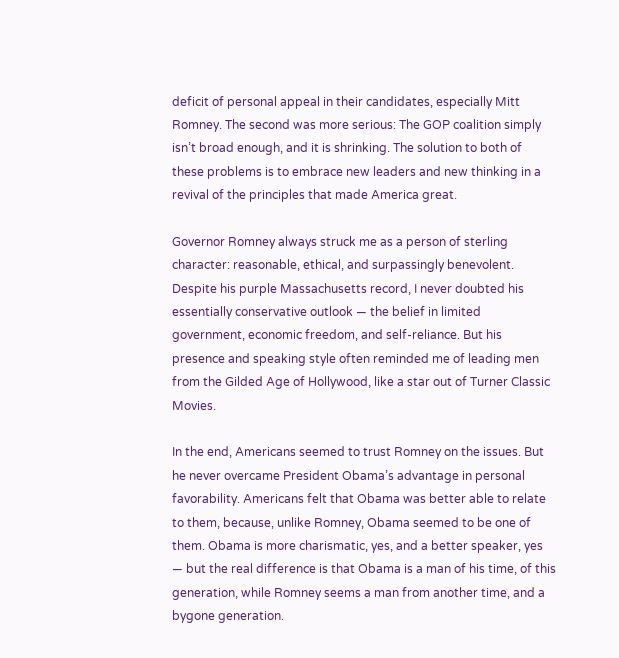deficit of personal appeal in their candidates, especially Mitt Romney. The second was more serious: The GOP coalition simply isn’t broad enough, and it is shrinking. The solution to both of these problems is to embrace new leaders and new thinking in a revival of the principles that made America great.

Governor Romney always struck me as a person of sterling character: reasonable, ethical, and surpassingly benevolent. Despite his purple Massachusetts record, I never doubted his essentially conservative outlook — the belief in limited government, economic freedom, and self-reliance. But his presence and speaking style often reminded me of leading men from the Gilded Age of Hollywood, like a star out of Turner Classic Movies.

In the end, Americans seemed to trust Romney on the issues. But he never overcame President Obama’s advantage in personal favorability. Americans felt that Obama was better able to relate to them, because, unlike Romney, Obama seemed to be one of them. Obama is more charismatic, yes, and a better speaker, yes — but the real difference is that Obama is a man of his time, of this generation, while Romney seems a man from another time, and a bygone generation.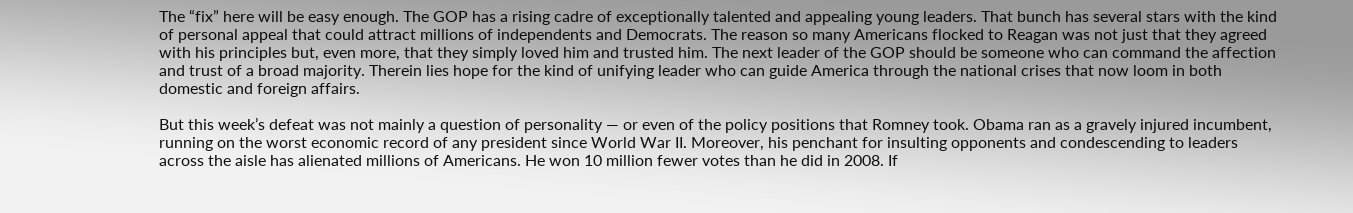The “fix” here will be easy enough. The GOP has a rising cadre of exceptionally talented and appealing young leaders. That bunch has several stars with the kind of personal appeal that could attract millions of independents and Democrats. The reason so many Americans flocked to Reagan was not just that they agreed with his principles but, even more, that they simply loved him and trusted him. The next leader of the GOP should be someone who can command the affection and trust of a broad majority. Therein lies hope for the kind of unifying leader who can guide America through the national crises that now loom in both domestic and foreign affairs.

But this week’s defeat was not mainly a question of personality — or even of the policy positions that Romney took. Obama ran as a gravely injured incumbent, running on the worst economic record of any president since World War II. Moreover, his penchant for insulting opponents and condescending to leaders across the aisle has alienated millions of Americans. He won 10 million fewer votes than he did in 2008. If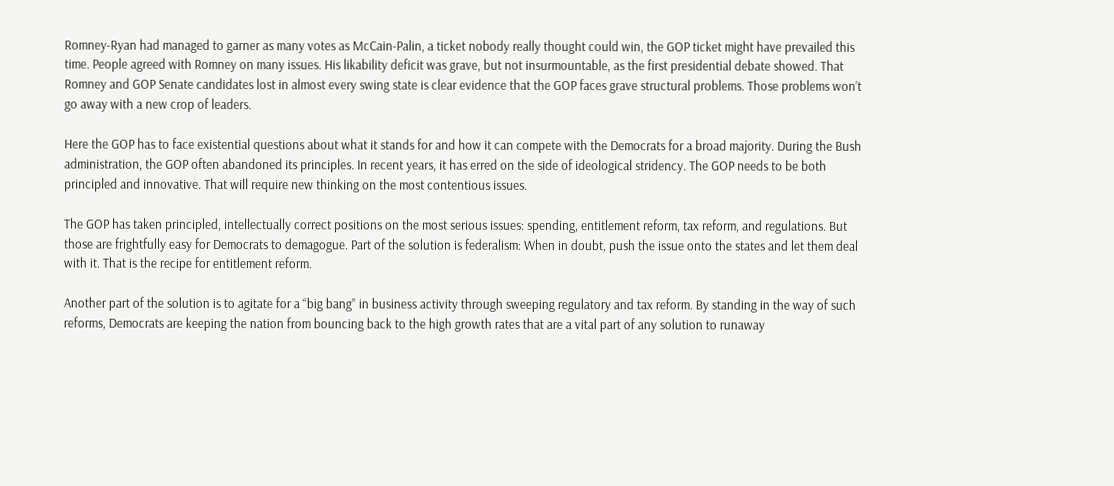Romney-Ryan had managed to garner as many votes as McCain-Palin, a ticket nobody really thought could win, the GOP ticket might have prevailed this time. People agreed with Romney on many issues. His likability deficit was grave, but not insurmountable, as the first presidential debate showed. That Romney and GOP Senate candidates lost in almost every swing state is clear evidence that the GOP faces grave structural problems. Those problems won’t go away with a new crop of leaders.

Here the GOP has to face existential questions about what it stands for and how it can compete with the Democrats for a broad majority. During the Bush administration, the GOP often abandoned its principles. In recent years, it has erred on the side of ideological stridency. The GOP needs to be both principled and innovative. That will require new thinking on the most contentious issues.

The GOP has taken principled, intellectually correct positions on the most serious issues: spending, entitlement reform, tax reform, and regulations. But those are frightfully easy for Democrats to demagogue. Part of the solution is federalism: When in doubt, push the issue onto the states and let them deal with it. That is the recipe for entitlement reform.

Another part of the solution is to agitate for a “big bang” in business activity through sweeping regulatory and tax reform. By standing in the way of such reforms, Democrats are keeping the nation from bouncing back to the high growth rates that are a vital part of any solution to runaway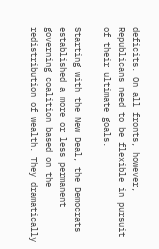deficits. On all fronts, however, Republicans need to be flexible in pursuit of their ultimate goals.

Starting with the New Deal, the Democrats established a more or less permanent governing coalition based on the redistribution of wealth. They dramatically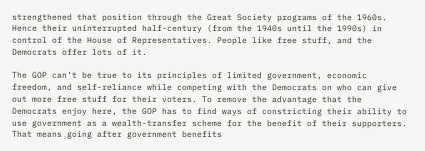strengthened that position through the Great Society programs of the 1960s. Hence their uninterrupted half-century (from the 1940s until the 1990s) in control of the House of Representatives. People like free stuff, and the Democrats offer lots of it.

The GOP can’t be true to its principles of limited government, economic freedom, and self-reliance while competing with the Democrats on who can give out more free stuff for their voters. To remove the advantage that the Democrats enjoy here, the GOP has to find ways of constricting their ability to use government as a wealth-transfer scheme for the benefit of their supporters. That means going after government benefits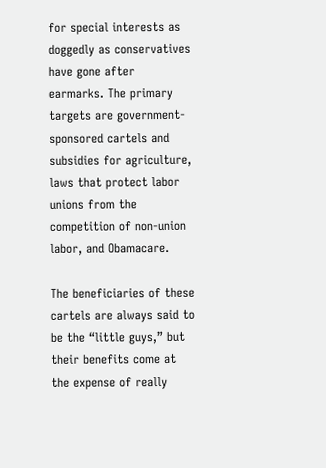for special interests as doggedly as conservatives have gone after earmarks. The primary targets are government-sponsored cartels and subsidies for agriculture, laws that protect labor unions from the competition of non-union labor, and Obamacare.

The beneficiaries of these cartels are always said to be the “little guys,” but their benefits come at the expense of really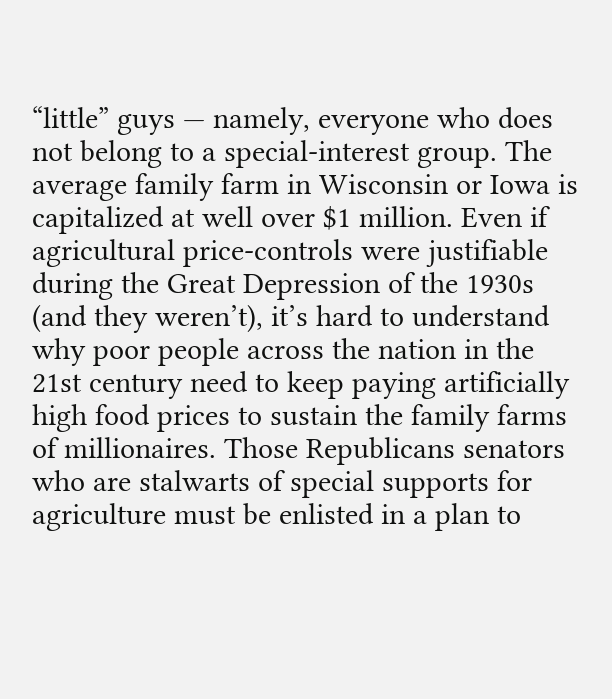“little” guys — namely, everyone who does not belong to a special-interest group. The average family farm in Wisconsin or Iowa is capitalized at well over $1 million. Even if agricultural price-controls were justifiable during the Great Depression of the 1930s (and they weren’t), it’s hard to understand why poor people across the nation in the 21st century need to keep paying artificially high food prices to sustain the family farms of millionaires. Those Republicans senators who are stalwarts of special supports for agriculture must be enlisted in a plan to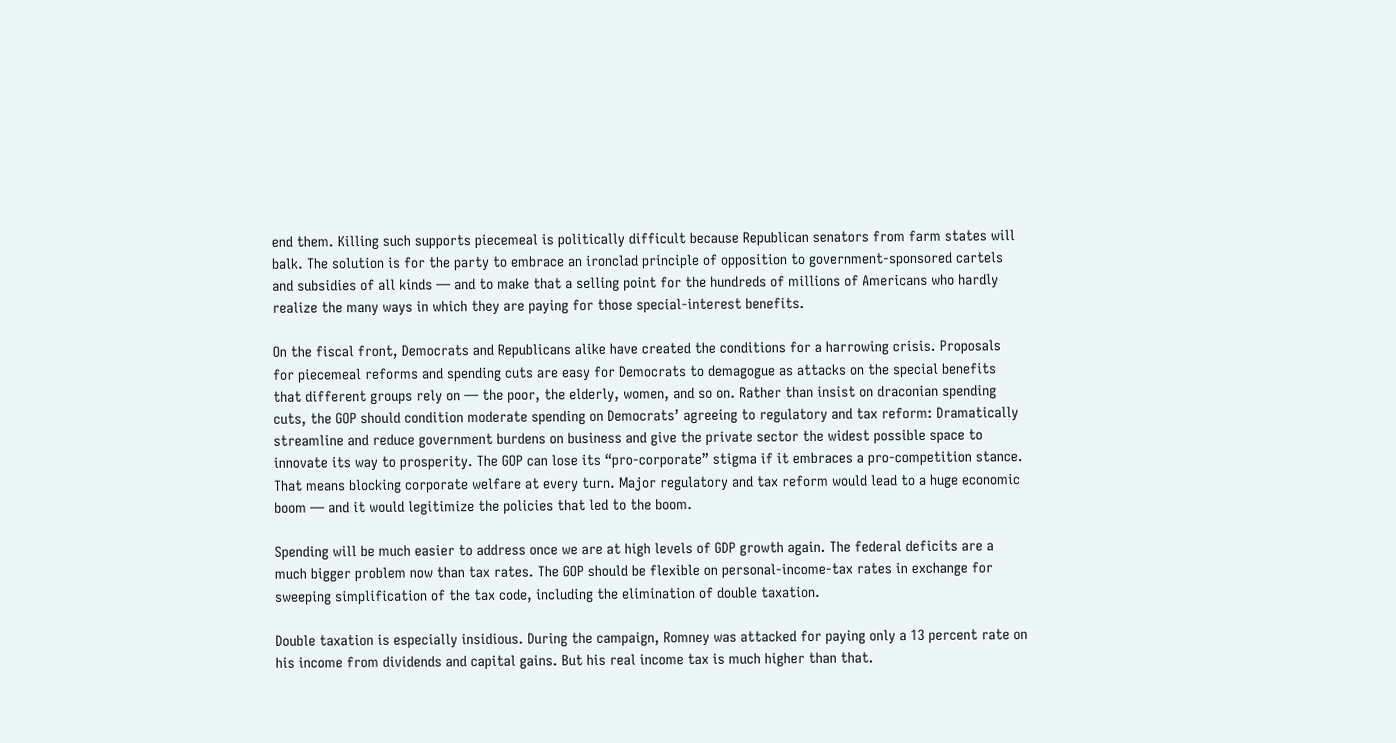end them. Killing such supports piecemeal is politically difficult because Republican senators from farm states will balk. The solution is for the party to embrace an ironclad principle of opposition to government-sponsored cartels and subsidies of all kinds — and to make that a selling point for the hundreds of millions of Americans who hardly realize the many ways in which they are paying for those special-interest benefits.

On the fiscal front, Democrats and Republicans alike have created the conditions for a harrowing crisis. Proposals for piecemeal reforms and spending cuts are easy for Democrats to demagogue as attacks on the special benefits that different groups rely on — the poor, the elderly, women, and so on. Rather than insist on draconian spending cuts, the GOP should condition moderate spending on Democrats’ agreeing to regulatory and tax reform: Dramatically streamline and reduce government burdens on business and give the private sector the widest possible space to innovate its way to prosperity. The GOP can lose its “pro-corporate” stigma if it embraces a pro-competition stance. That means blocking corporate welfare at every turn. Major regulatory and tax reform would lead to a huge economic boom — and it would legitimize the policies that led to the boom.

Spending will be much easier to address once we are at high levels of GDP growth again. The federal deficits are a much bigger problem now than tax rates. The GOP should be flexible on personal-income-tax rates in exchange for sweeping simplification of the tax code, including the elimination of double taxation.

Double taxation is especially insidious. During the campaign, Romney was attacked for paying only a 13 percent rate on his income from dividends and capital gains. But his real income tax is much higher than that.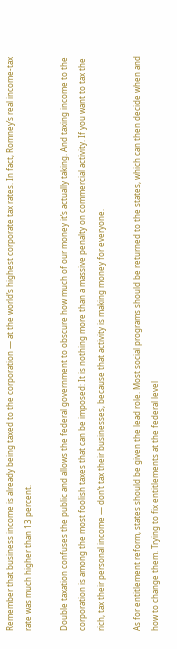Remember that business income is already being taxed to the corporation — at the world’s highest corporate tax rates. In fact, Romney’s real income-tax rate was much higher than 13 percent.

Double taxation confuses the public and allows the federal government to obscure how much of our money it’s actually taking. And taxing income to the corporation is among the most foolish taxes that can be imposed: It is nothing more than a massive penalty on commercial activity. If you want to tax the rich, tax their personal income — don’t tax their businesses, because that activity is making money for everyone.

As for entitlement reform, states should be given the lead role. Most social programs should be returned to the states, which can then decide when and how to change them. Trying to fix entitlements at the federal level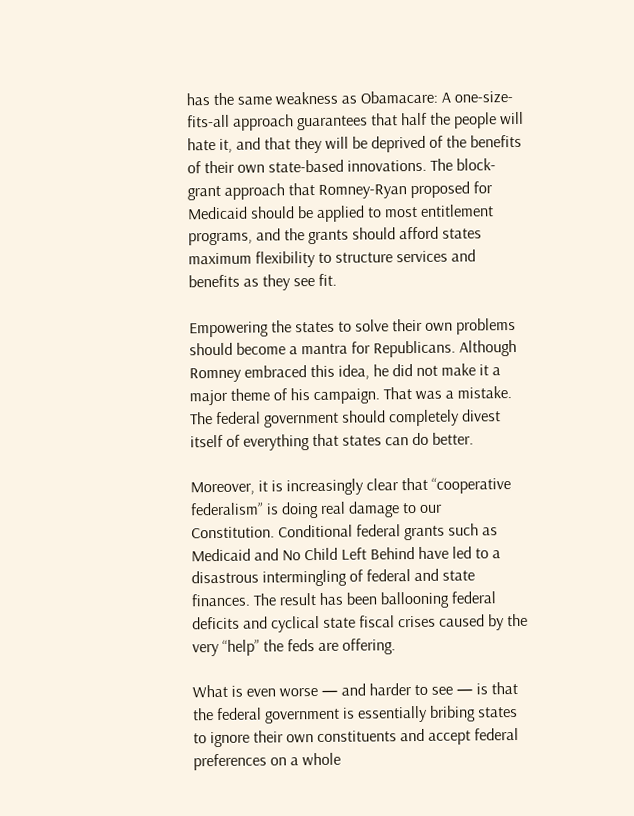has the same weakness as Obamacare: A one-size-fits-all approach guarantees that half the people will hate it, and that they will be deprived of the benefits of their own state-based innovations. The block-grant approach that Romney-Ryan proposed for Medicaid should be applied to most entitlement programs, and the grants should afford states maximum flexibility to structure services and benefits as they see fit.

Empowering the states to solve their own problems should become a mantra for Republicans. Although Romney embraced this idea, he did not make it a major theme of his campaign. That was a mistake. The federal government should completely divest itself of everything that states can do better.

Moreover, it is increasingly clear that “cooperative federalism” is doing real damage to our Constitution. Conditional federal grants such as Medicaid and No Child Left Behind have led to a disastrous intermingling of federal and state finances. The result has been ballooning federal deficits and cyclical state fiscal crises caused by the very “help” the feds are offering.

What is even worse — and harder to see — is that the federal government is essentially bribing states to ignore their own constituents and accept federal preferences on a whole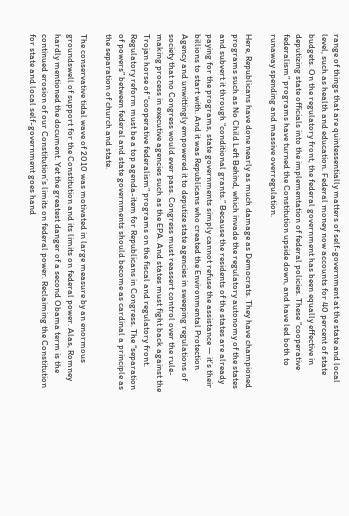range of things that are quintessentially matters of self-government at the state and local level, such as health and education. Federal money now accounts for 40 percent of state budgets. On the regulatory front, the federal government has been equally effective in deputizing state officials into the implementation of federal policies. These “cooperative federalism” programs have turned the Constitution upside down, and have led both to runaway spending and massive overregulation.

Here, Republicans have done nearly as much damage as Democrats. They have championed programs such as No Child Left Behind, which invade the regulatory autonomy of the states and subvert it through “conditional grants.” Because the residents of the states are already paying for the programs, state governments simply cannot refuse the assistance — it’s their billions to start with. And it was Republicans who created the Environmental Protection Agency and unwittingly empowered it to deputize state agencies in sweeping regulations of society that no Congress would ever pass. Congress must reassert control over the rule-making process in executive agencies such as the EPA. And states must fight back against the Trojan horse of “cooperative federalism” programs on the fiscal and regulatory front. Regulatory reform must be a top agenda-item for Republicans in Congress. The “separation of powers” between federal and state governments should become as cardinal a principle as the separation of church and state.

The conservative tidal wave of 2010 was motivated in large measure by an enormous groundswell of support for the Constitution and its limits on federal power. Alas, Romney hardly mentioned the document. Yet the greatest danger of a second Obama term is the continued erosion of our Constitution’s limits on federal power. Reclaiming the Constitution for state and local self-government goes hand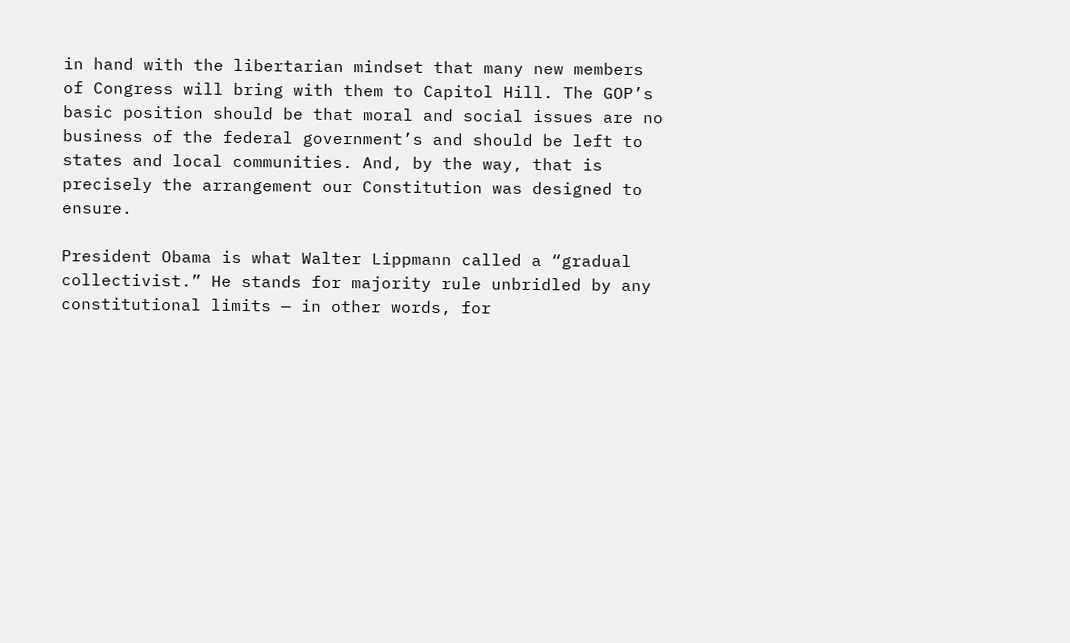in hand with the libertarian mindset that many new members of Congress will bring with them to Capitol Hill. The GOP’s basic position should be that moral and social issues are no business of the federal government’s and should be left to states and local communities. And, by the way, that is precisely the arrangement our Constitution was designed to ensure.

President Obama is what Walter Lippmann called a “gradual collectivist.” He stands for majority rule unbridled by any constitutional limits — in other words, for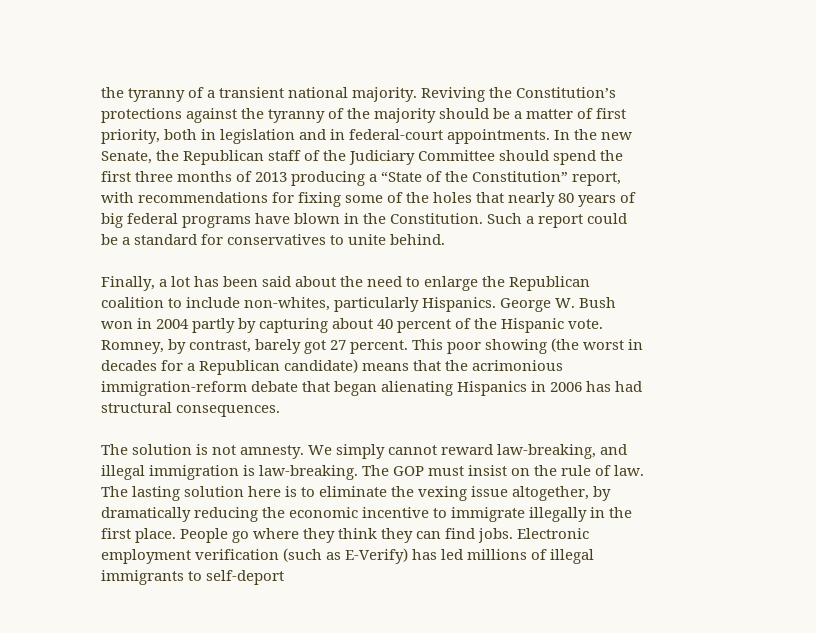the tyranny of a transient national majority. Reviving the Constitution’s protections against the tyranny of the majority should be a matter of first priority, both in legislation and in federal-court appointments. In the new Senate, the Republican staff of the Judiciary Committee should spend the first three months of 2013 producing a “State of the Constitution” report, with recommendations for fixing some of the holes that nearly 80 years of big federal programs have blown in the Constitution. Such a report could be a standard for conservatives to unite behind.

Finally, a lot has been said about the need to enlarge the Republican coalition to include non-whites, particularly Hispanics. George W. Bush won in 2004 partly by capturing about 40 percent of the Hispanic vote. Romney, by contrast, barely got 27 percent. This poor showing (the worst in decades for a Republican candidate) means that the acrimonious immigration-reform debate that began alienating Hispanics in 2006 has had structural consequences.

The solution is not amnesty. We simply cannot reward law-breaking, and illegal immigration is law-breaking. The GOP must insist on the rule of law. The lasting solution here is to eliminate the vexing issue altogether, by dramatically reducing the economic incentive to immigrate illegally in the first place. People go where they think they can find jobs. Electronic employment verification (such as E-Verify) has led millions of illegal immigrants to self-deport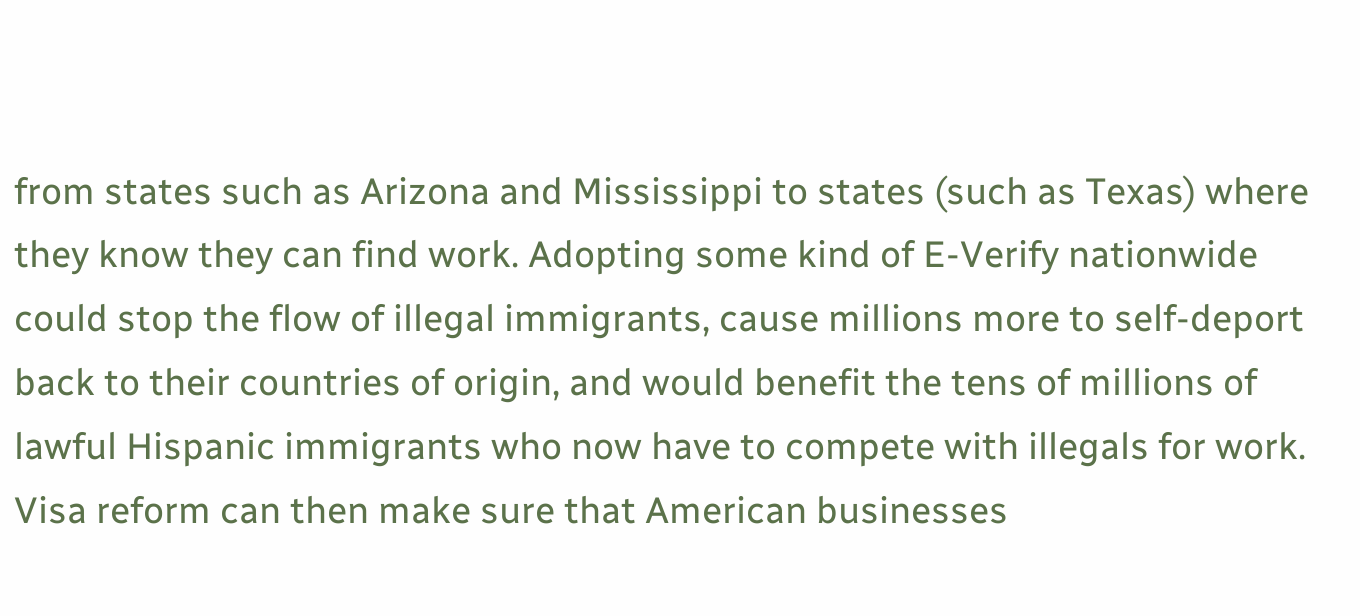from states such as Arizona and Mississippi to states (such as Texas) where they know they can find work. Adopting some kind of E-Verify nationwide could stop the flow of illegal immigrants, cause millions more to self-deport back to their countries of origin, and would benefit the tens of millions of lawful Hispanic immigrants who now have to compete with illegals for work. Visa reform can then make sure that American businesses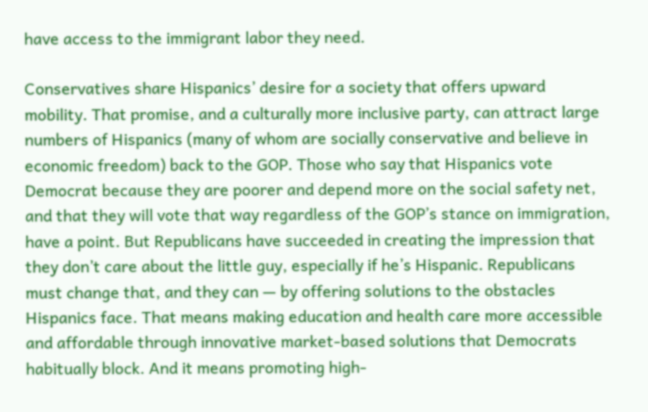have access to the immigrant labor they need.

Conservatives share Hispanics’ desire for a society that offers upward mobility. That promise, and a culturally more inclusive party, can attract large numbers of Hispanics (many of whom are socially conservative and believe in economic freedom) back to the GOP. Those who say that Hispanics vote Democrat because they are poorer and depend more on the social safety net, and that they will vote that way regardless of the GOP’s stance on immigration, have a point. But Republicans have succeeded in creating the impression that they don’t care about the little guy, especially if he’s Hispanic. Republicans must change that, and they can — by offering solutions to the obstacles Hispanics face. That means making education and health care more accessible and affordable through innovative market-based solutions that Democrats habitually block. And it means promoting high-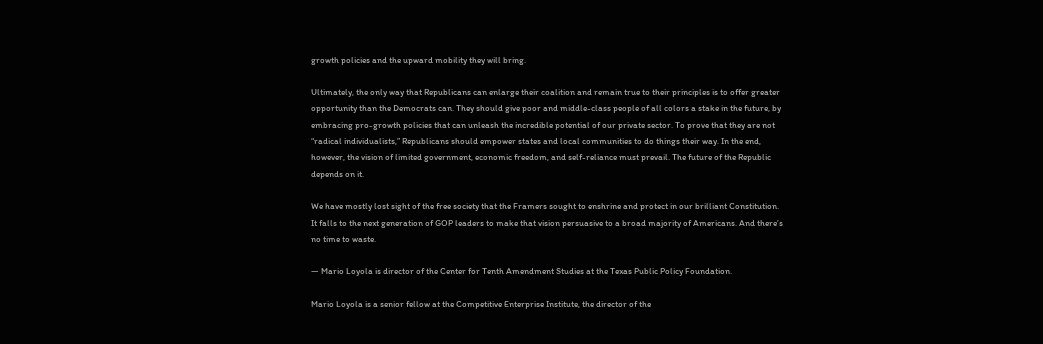growth policies and the upward mobility they will bring.

Ultimately, the only way that Republicans can enlarge their coalition and remain true to their principles is to offer greater opportunity than the Democrats can. They should give poor and middle-class people of all colors a stake in the future, by embracing pro-growth policies that can unleash the incredible potential of our private sector. To prove that they are not “radical individualists,” Republicans should empower states and local communities to do things their way. In the end, however, the vision of limited government, economic freedom, and self-reliance must prevail. The future of the Republic depends on it.

We have mostly lost sight of the free society that the Framers sought to enshrine and protect in our brilliant Constitution. It falls to the next generation of GOP leaders to make that vision persuasive to a broad majority of Americans. And there’s no time to waste.

— Mario Loyola is director of the Center for Tenth Amendment Studies at the Texas Public Policy Foundation.

Mario Loyola is a senior fellow at the Competitive Enterprise Institute, the director of the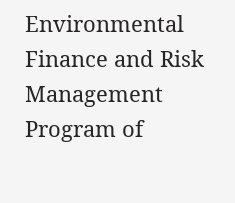Environmental Finance and Risk Management Program of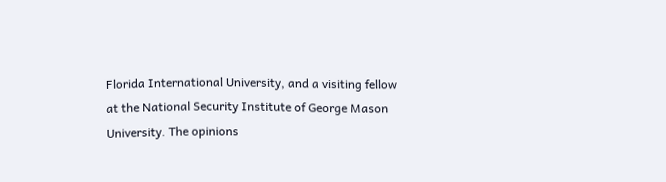Florida International University, and a visiting fellow at the National Security Institute of George Mason University. The opinions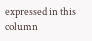expressed in this column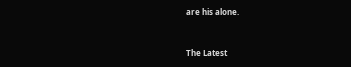are his alone.


The Latest